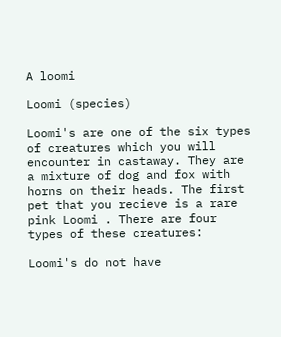A loomi

Loomi (species)

Loomi's are one of the six types of creatures which you will encounter in castaway. They are a mixture of dog and fox with horns on their heads. The first pet that you recieve is a rare pink Loomi . There are four types of these creatures:

Loomi's do not have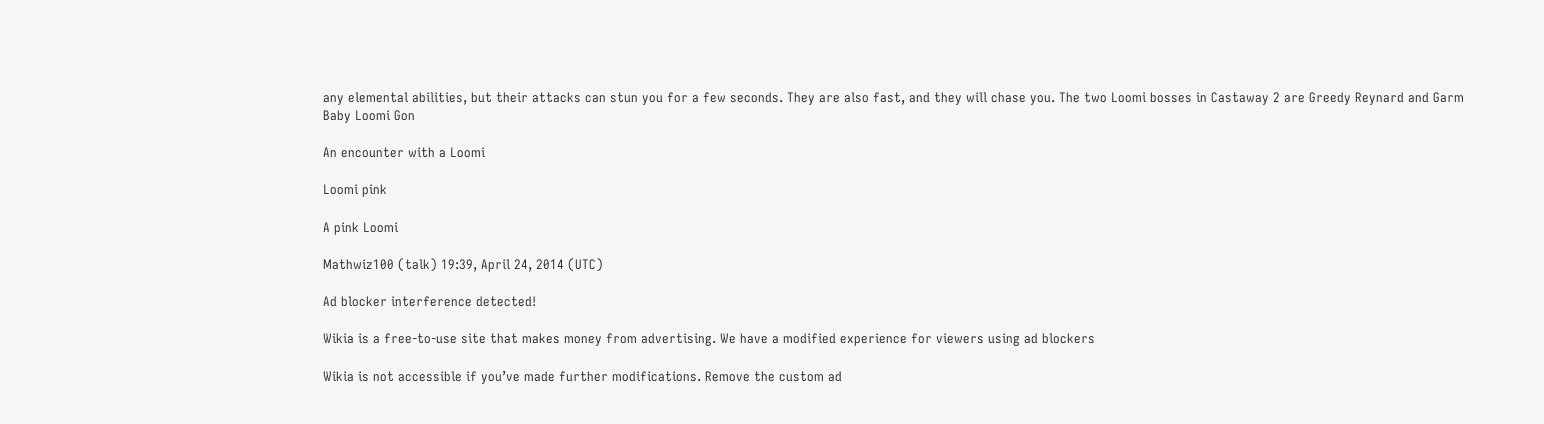any elemental abilities, but their attacks can stun you for a few seconds. They are also fast, and they will chase you. The two Loomi bosses in Castaway 2 are Greedy Reynard and Garm
Baby Loomi Gon

An encounter with a Loomi

Loomi pink

A pink Loomi

Mathwiz100 (talk) 19:39, April 24, 2014 (UTC)

Ad blocker interference detected!

Wikia is a free-to-use site that makes money from advertising. We have a modified experience for viewers using ad blockers

Wikia is not accessible if you’ve made further modifications. Remove the custom ad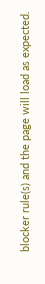blocker rule(s) and the page will load as expected.